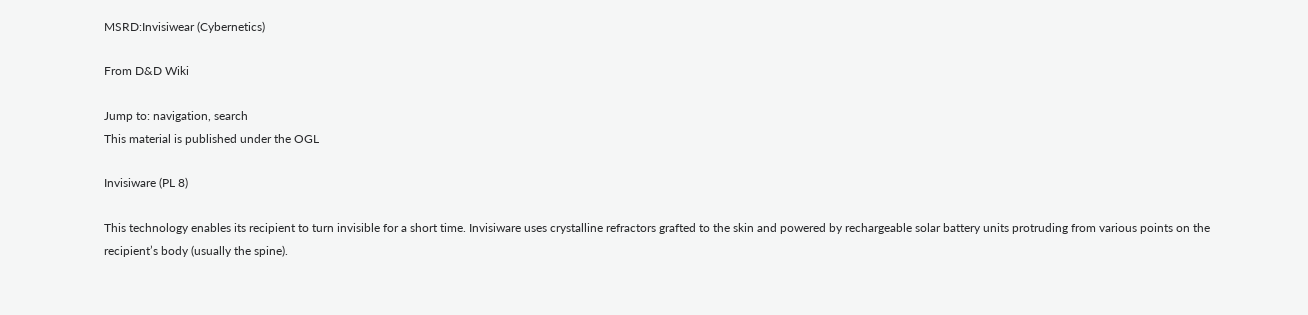MSRD:Invisiwear (Cybernetics)

From D&D Wiki

Jump to: navigation, search
This material is published under the OGL

Invisiware (PL 8)

This technology enables its recipient to turn invisible for a short time. Invisiware uses crystalline refractors grafted to the skin and powered by rechargeable solar battery units protruding from various points on the recipient’s body (usually the spine).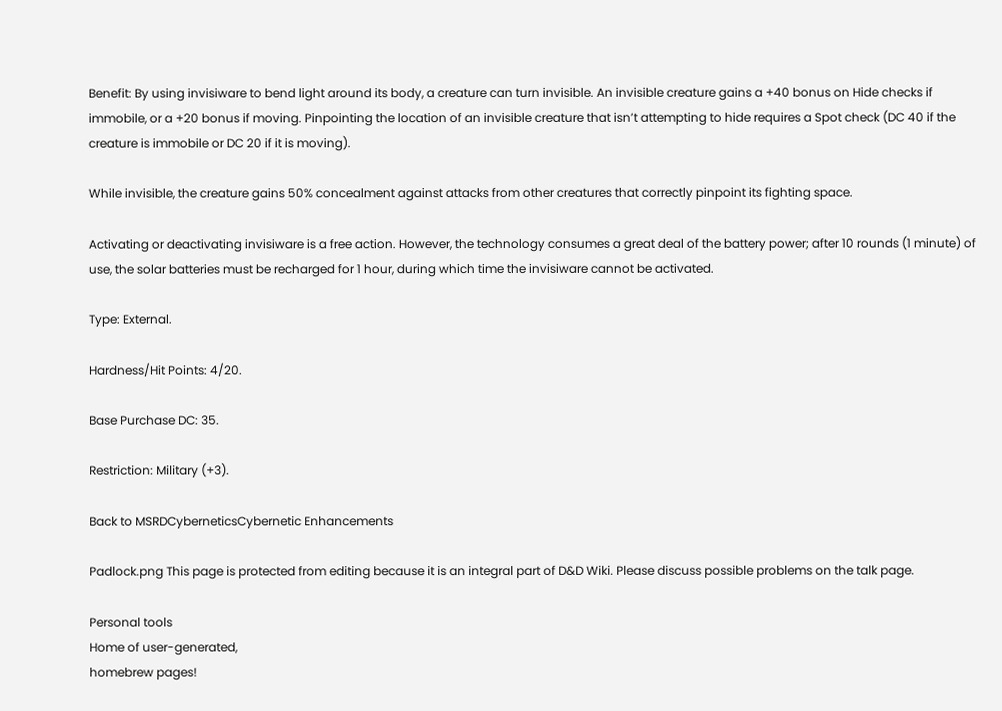Benefit: By using invisiware to bend light around its body, a creature can turn invisible. An invisible creature gains a +40 bonus on Hide checks if immobile, or a +20 bonus if moving. Pinpointing the location of an invisible creature that isn’t attempting to hide requires a Spot check (DC 40 if the creature is immobile or DC 20 if it is moving).

While invisible, the creature gains 50% concealment against attacks from other creatures that correctly pinpoint its fighting space.

Activating or deactivating invisiware is a free action. However, the technology consumes a great deal of the battery power; after 10 rounds (1 minute) of use, the solar batteries must be recharged for 1 hour, during which time the invisiware cannot be activated.

Type: External.

Hardness/Hit Points: 4/20.

Base Purchase DC: 35.

Restriction: Military (+3).

Back to MSRDCyberneticsCybernetic Enhancements

Padlock.png This page is protected from editing because it is an integral part of D&D Wiki. Please discuss possible problems on the talk page.

Personal tools
Home of user-generated,
homebrew pages!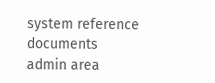system reference documents
admin area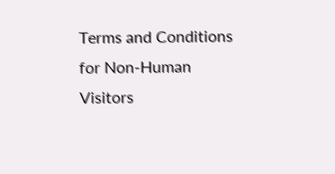Terms and Conditions for Non-Human Visitors